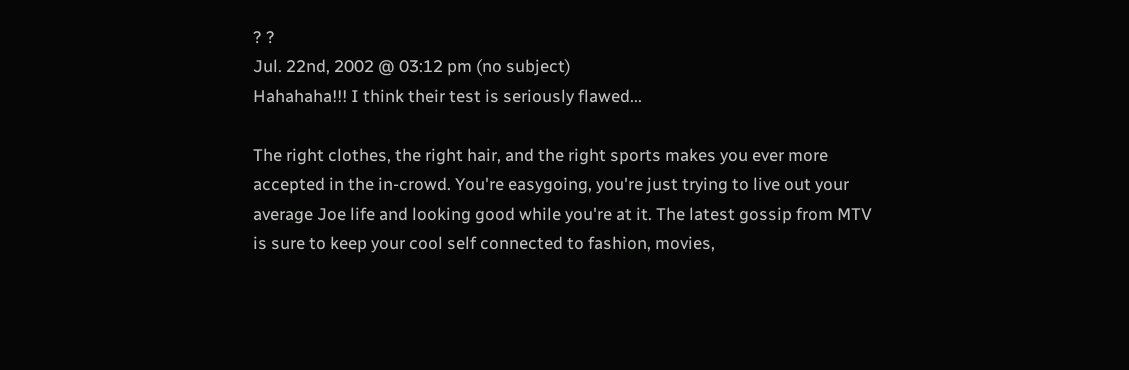? ?
Jul. 22nd, 2002 @ 03:12 pm (no subject)
Hahahaha!!! I think their test is seriously flawed...

The right clothes, the right hair, and the right sports makes you ever more accepted in the in-crowd. You're easygoing, you're just trying to live out your average Joe life and looking good while you're at it. The latest gossip from MTV is sure to keep your cool self connected to fashion, movies,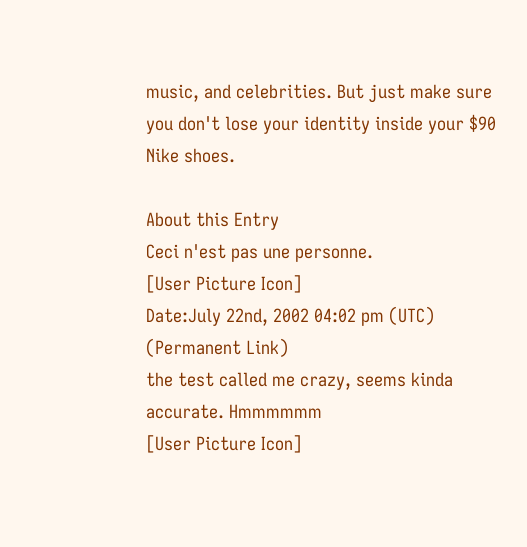music, and celebrities. But just make sure you don't lose your identity inside your $90 Nike shoes.

About this Entry
Ceci n'est pas une personne.
[User Picture Icon]
Date:July 22nd, 2002 04:02 pm (UTC)
(Permanent Link)
the test called me crazy, seems kinda accurate. Hmmmmmm
[User Picture Icon]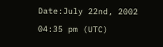Date:July 22nd, 2002 04:35 pm (UTC)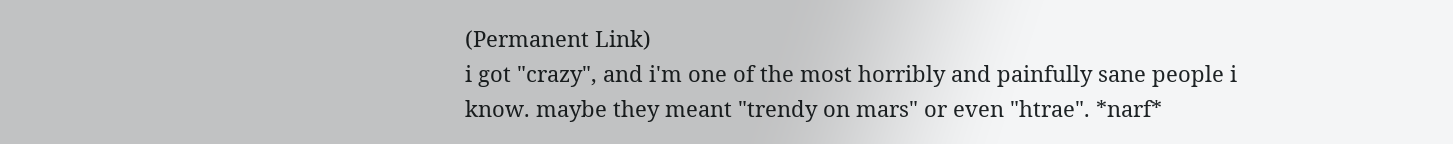(Permanent Link)
i got "crazy", and i'm one of the most horribly and painfully sane people i know. maybe they meant "trendy on mars" or even "htrae". *narf*